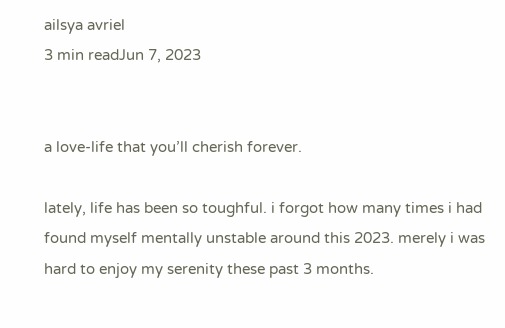ailsya avriel
3 min readJun 7, 2023


a love-life that you’ll cherish forever.

lately, life has been so toughful. i forgot how many times i had found myself mentally unstable around this 2023. merely i was hard to enjoy my serenity these past 3 months.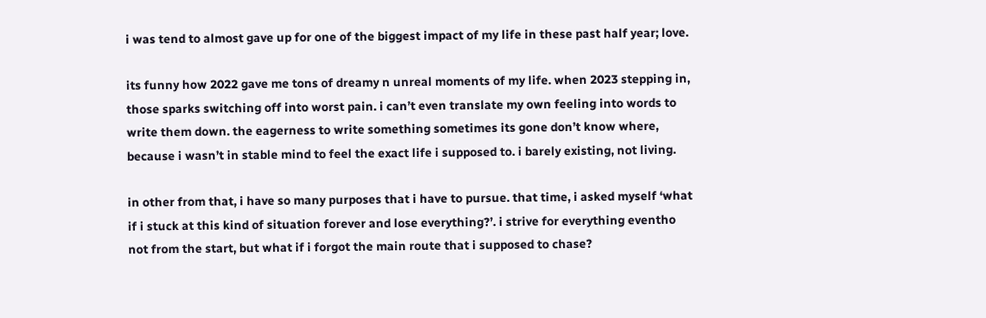i was tend to almost gave up for one of the biggest impact of my life in these past half year; love.

its funny how 2022 gave me tons of dreamy n unreal moments of my life. when 2023 stepping in, those sparks switching off into worst pain. i can’t even translate my own feeling into words to write them down. the eagerness to write something sometimes its gone don’t know where, because i wasn’t in stable mind to feel the exact life i supposed to. i barely existing, not living.

in other from that, i have so many purposes that i have to pursue. that time, i asked myself ‘what if i stuck at this kind of situation forever and lose everything?’. i strive for everything eventho not from the start, but what if i forgot the main route that i supposed to chase?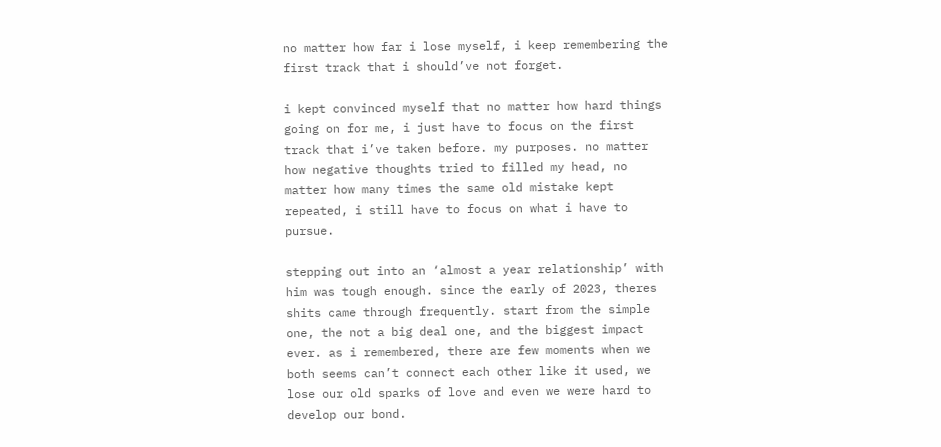no matter how far i lose myself, i keep remembering the first track that i should’ve not forget.

i kept convinced myself that no matter how hard things going on for me, i just have to focus on the first track that i’ve taken before. my purposes. no matter how negative thoughts tried to filled my head, no matter how many times the same old mistake kept repeated, i still have to focus on what i have to pursue.

stepping out into an ‘almost a year relationship’ with him was tough enough. since the early of 2023, theres shits came through frequently. start from the simple one, the not a big deal one, and the biggest impact ever. as i remembered, there are few moments when we both seems can’t connect each other like it used, we lose our old sparks of love and even we were hard to develop our bond.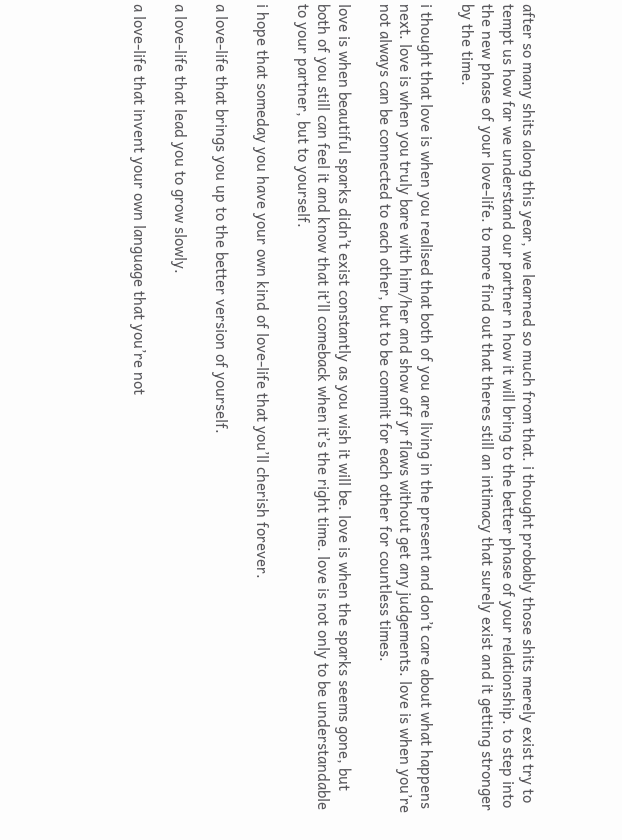after so many shits along this year, we learned so much from that. i thought probably those shits merely exist try to tempt us how far we understand our partner n how it will bring to the better phase of your relationship. to step into the new phase of your love-life. to more find out that theres still an intimacy that surely exist and it getting stronger by the time.

i thought that love is when you realised that both of you are living in the present and don’t care about what happens next. love is when you truly bare with him/her and show off yr flaws without get any judgements. love is when you’re not always can be connected to each other, but to be commit for each other for countless times.

love is when beautiful sparks didn’t exist constantly as you wish it will be. love is when the sparks seems gone, but both of you still can feel it and know that it’ll comeback when it’s the right time. love is not only to be understandable to your partner, but to yourself.

i hope that someday you have your own kind of love-life that you’ll cherish forever.

a love-life that brings you up to the better version of yourself.

a love-life that lead you to grow slowly.

a love-life that invent your own language that you’re not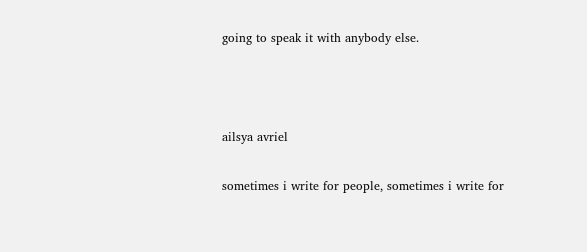going to speak it with anybody else.



ailsya avriel

sometimes i write for people, sometimes i write for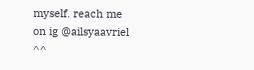myself. reach me on ig @ailsyaavriel ^^